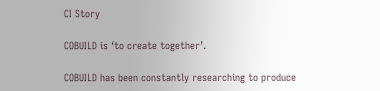CI Story

COBUILD is ‘to create together’.

COBUILD has been constantly researching to produce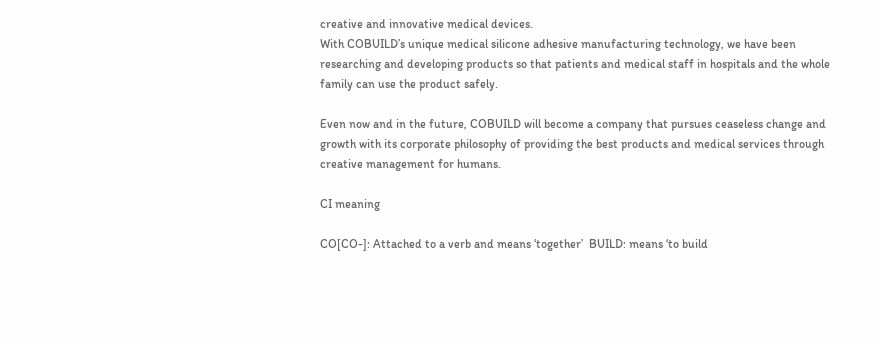creative and innovative medical devices.
With COBUILD’s unique medical silicone adhesive manufacturing technology, we have been researching and developing products so that patients and medical staff in hospitals and the whole family can use the product safely.

Even now and in the future, COBUILD will become a company that pursues ceaseless change and growth with its corporate philosophy of providing the best products and medical services through creative management for humans.

CI meaning

CO[CO-]: Attached to a verb and means ‘together’  BUILD: means ‘to build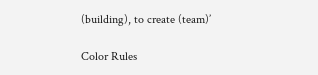(building), to create (team)’

Color Rules